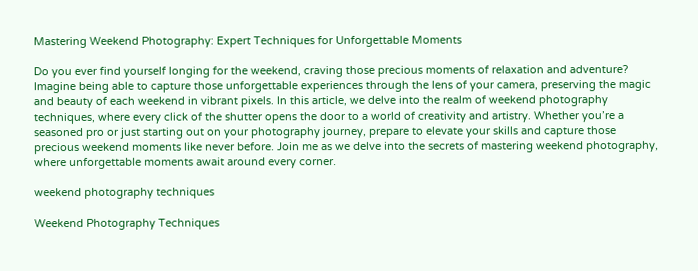Mastering Weekend Photography: Expert Techniques for Unforgettable Moments

Do you ever find yourself longing for the weekend, craving those precious moments of relaxation and adventure? Imagine being able to capture those unforgettable experiences through the lens of your camera, preserving the magic and beauty of each weekend in vibrant pixels. In this article, we delve into the realm of weekend photography techniques, where every click of the shutter opens the door to a world of creativity and artistry. Whether you’re a seasoned pro or just starting out on your photography journey, prepare to elevate your skills and capture those precious weekend moments like never before. Join me as we delve into the secrets of mastering weekend photography, where unforgettable moments await around every corner.

weekend photography techniques

Weekend Photography Techniques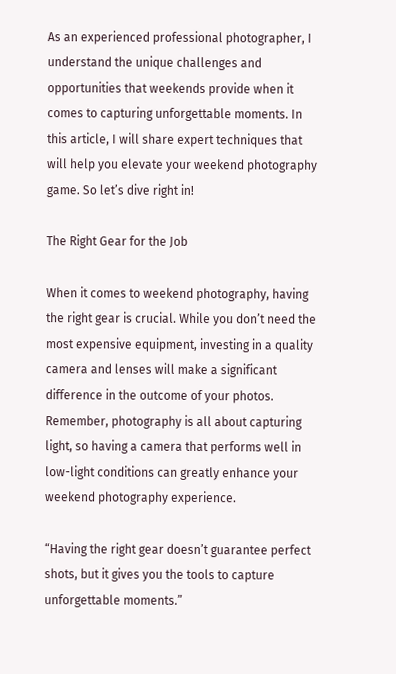As an experienced professional photographer, I understand the unique challenges and opportunities that weekends provide when it comes to capturing unforgettable moments. In this article, I will share expert techniques that will help you elevate your weekend photography game. So let’s dive right in!

The Right Gear for the Job

When it comes to weekend photography, having the right gear is crucial. While you don’t need the most expensive equipment, investing in a quality camera and lenses will make a significant difference in the outcome of your photos. Remember, photography is all about capturing light, so having a camera that performs well in low-light conditions can greatly enhance your weekend photography experience.

“Having the right gear doesn’t guarantee perfect shots, but it gives you the tools to capture unforgettable moments.”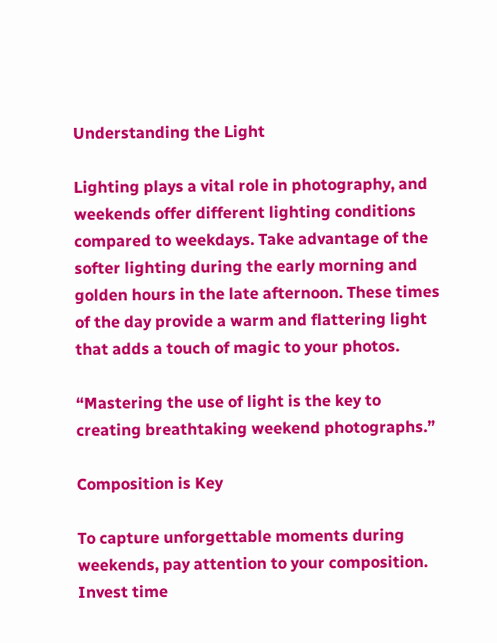Understanding the Light

Lighting plays a vital role in photography, and weekends offer different lighting conditions compared to weekdays. Take advantage of the softer lighting during the early morning and golden hours in the late afternoon. These times of the day provide a warm and flattering light that adds a touch of magic to your photos.

“Mastering the use of light is the key to creating breathtaking weekend photographs.”

Composition is Key

To capture unforgettable moments during weekends, pay attention to your composition. Invest time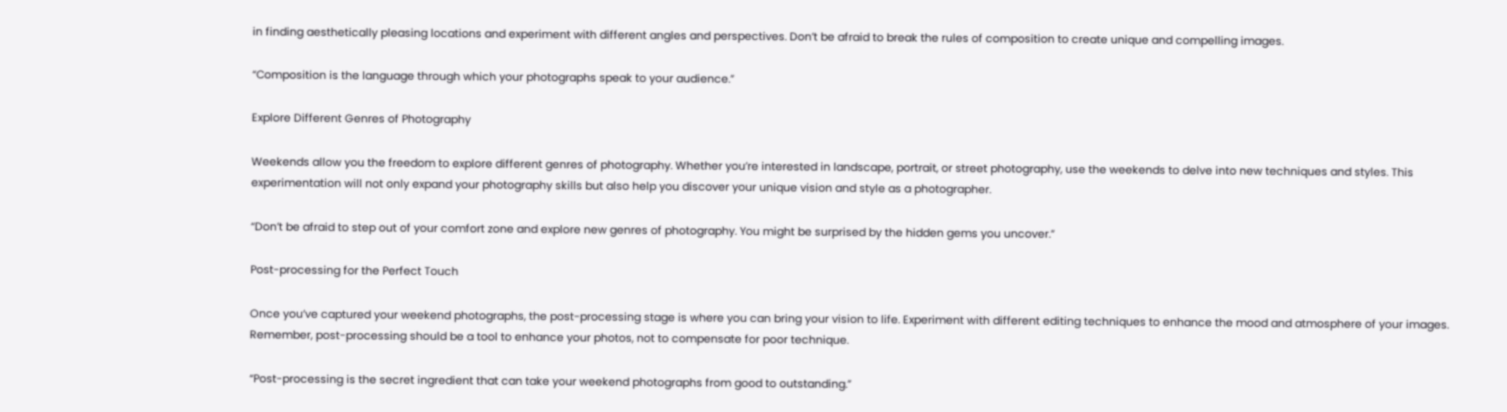in finding aesthetically pleasing locations and experiment with different angles and perspectives. Don’t be afraid to break the rules of composition to create unique and compelling images.

“Composition is the language through which your photographs speak to your audience.”

Explore Different Genres of Photography

Weekends allow you the freedom to explore different genres of photography. Whether you’re interested in landscape, portrait, or street photography, use the weekends to delve into new techniques and styles. This experimentation will not only expand your photography skills but also help you discover your unique vision and style as a photographer.

“Don’t be afraid to step out of your comfort zone and explore new genres of photography. You might be surprised by the hidden gems you uncover.”

Post-processing for the Perfect Touch

Once you’ve captured your weekend photographs, the post-processing stage is where you can bring your vision to life. Experiment with different editing techniques to enhance the mood and atmosphere of your images. Remember, post-processing should be a tool to enhance your photos, not to compensate for poor technique.

“Post-processing is the secret ingredient that can take your weekend photographs from good to outstanding.”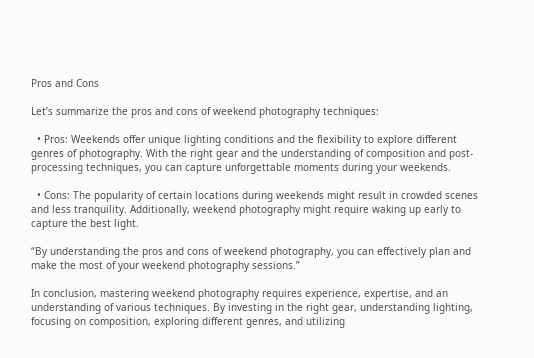Pros and Cons

Let’s summarize the pros and cons of weekend photography techniques:

  • Pros: Weekends offer unique lighting conditions and the flexibility to explore different genres of photography. With the right gear and the understanding of composition and post-processing techniques, you can capture unforgettable moments during your weekends.

  • Cons: The popularity of certain locations during weekends might result in crowded scenes and less tranquility. Additionally, weekend photography might require waking up early to capture the best light.

“By understanding the pros and cons of weekend photography, you can effectively plan and make the most of your weekend photography sessions.”

In conclusion, mastering weekend photography requires experience, expertise, and an understanding of various techniques. By investing in the right gear, understanding lighting, focusing on composition, exploring different genres, and utilizing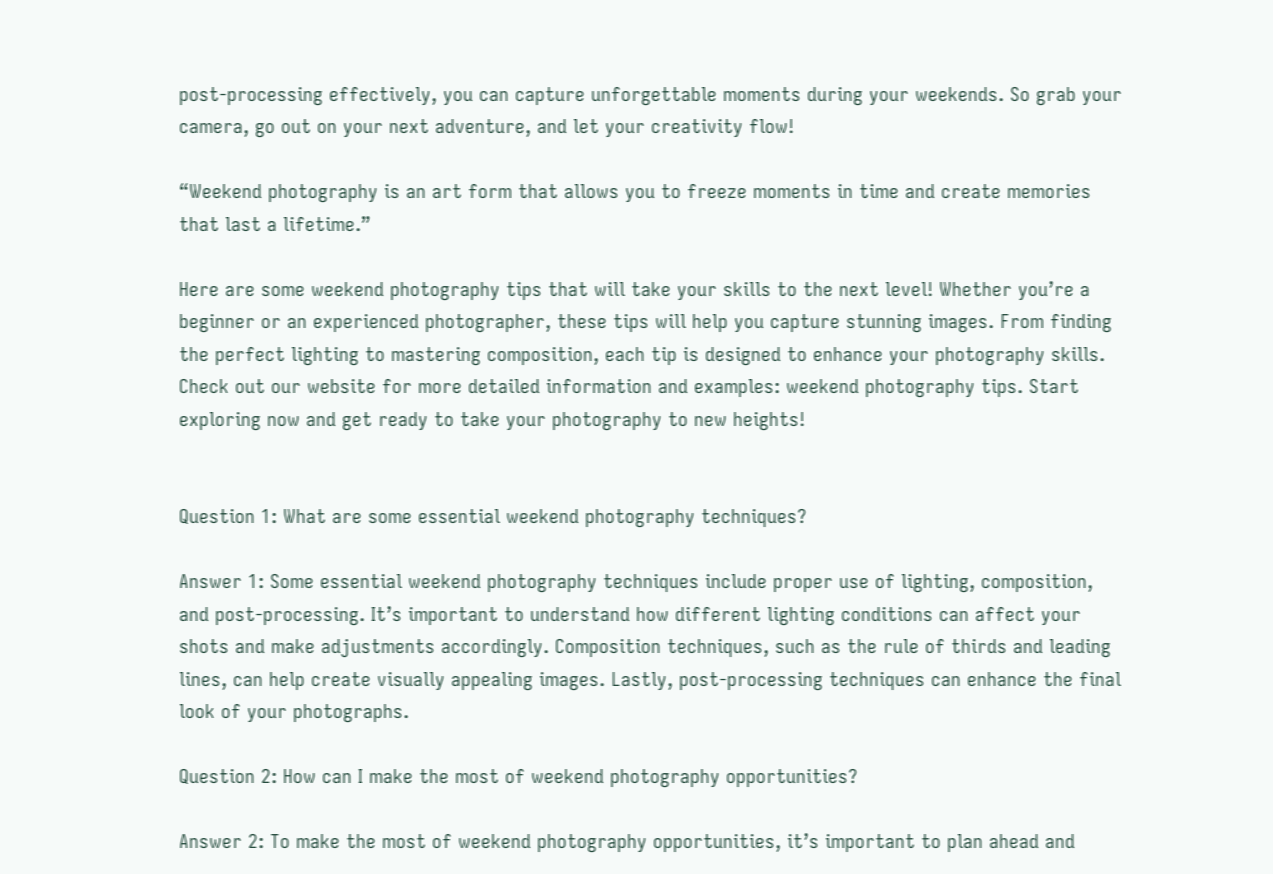post-processing effectively, you can capture unforgettable moments during your weekends. So grab your camera, go out on your next adventure, and let your creativity flow!

“Weekend photography is an art form that allows you to freeze moments in time and create memories that last a lifetime.”

Here are some weekend photography tips that will take your skills to the next level! Whether you’re a beginner or an experienced photographer, these tips will help you capture stunning images. From finding the perfect lighting to mastering composition, each tip is designed to enhance your photography skills. Check out our website for more detailed information and examples: weekend photography tips. Start exploring now and get ready to take your photography to new heights!


Question 1: What are some essential weekend photography techniques?

Answer 1: Some essential weekend photography techniques include proper use of lighting, composition, and post-processing. It’s important to understand how different lighting conditions can affect your shots and make adjustments accordingly. Composition techniques, such as the rule of thirds and leading lines, can help create visually appealing images. Lastly, post-processing techniques can enhance the final look of your photographs.

Question 2: How can I make the most of weekend photography opportunities?

Answer 2: To make the most of weekend photography opportunities, it’s important to plan ahead and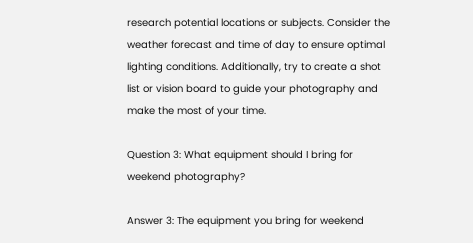research potential locations or subjects. Consider the weather forecast and time of day to ensure optimal lighting conditions. Additionally, try to create a shot list or vision board to guide your photography and make the most of your time.

Question 3: What equipment should I bring for weekend photography?

Answer 3: The equipment you bring for weekend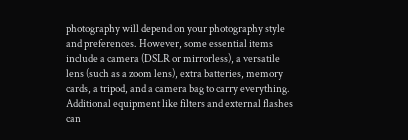photography will depend on your photography style and preferences. However, some essential items include a camera (DSLR or mirrorless), a versatile lens (such as a zoom lens), extra batteries, memory cards, a tripod, and a camera bag to carry everything. Additional equipment like filters and external flashes can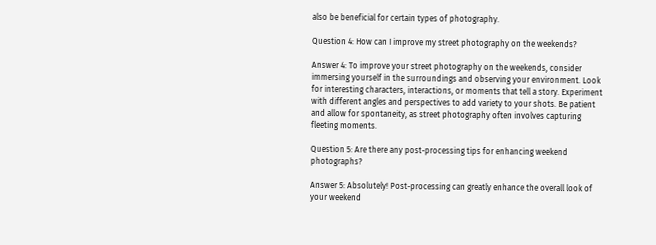also be beneficial for certain types of photography.

Question 4: How can I improve my street photography on the weekends?

Answer 4: To improve your street photography on the weekends, consider immersing yourself in the surroundings and observing your environment. Look for interesting characters, interactions, or moments that tell a story. Experiment with different angles and perspectives to add variety to your shots. Be patient and allow for spontaneity, as street photography often involves capturing fleeting moments.

Question 5: Are there any post-processing tips for enhancing weekend photographs?

Answer 5: Absolutely! Post-processing can greatly enhance the overall look of your weekend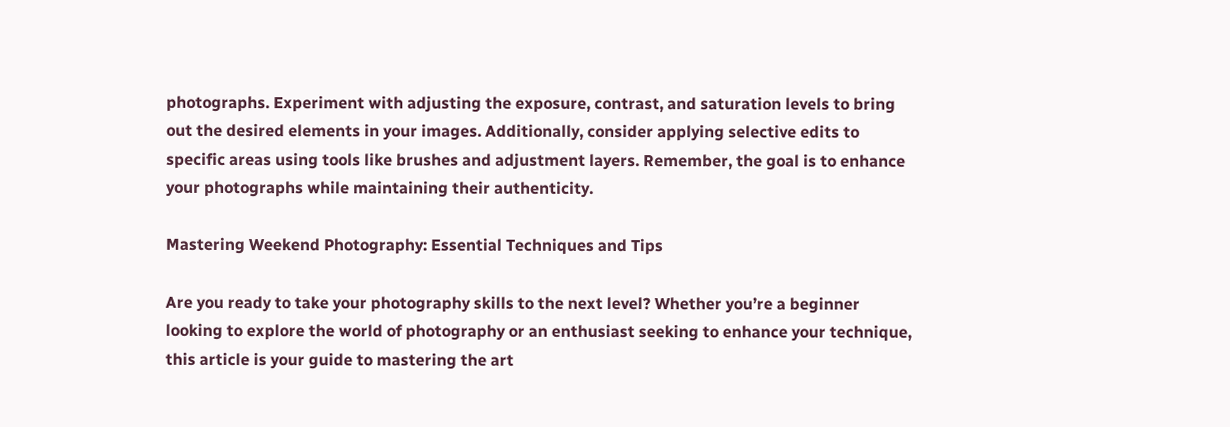photographs. Experiment with adjusting the exposure, contrast, and saturation levels to bring out the desired elements in your images. Additionally, consider applying selective edits to specific areas using tools like brushes and adjustment layers. Remember, the goal is to enhance your photographs while maintaining their authenticity.

Mastering Weekend Photography: Essential Techniques and Tips

Are you ready to take your photography skills to the next level? Whether you’re a beginner looking to explore the world of photography or an enthusiast seeking to enhance your technique, this article is your guide to mastering the art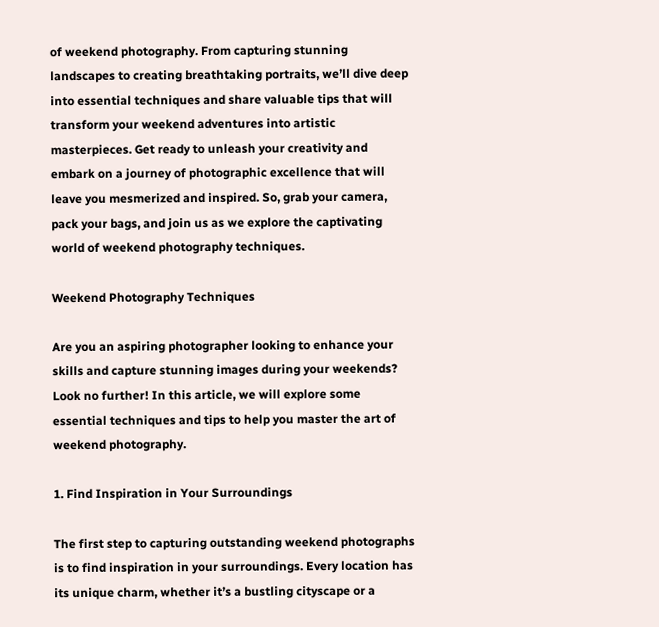of weekend photography. From capturing stunning landscapes to creating breathtaking portraits, we’ll dive deep into essential techniques and share valuable tips that will transform your weekend adventures into artistic masterpieces. Get ready to unleash your creativity and embark on a journey of photographic excellence that will leave you mesmerized and inspired. So, grab your camera, pack your bags, and join us as we explore the captivating world of weekend photography techniques.

Weekend Photography Techniques

Are you an aspiring photographer looking to enhance your skills and capture stunning images during your weekends? Look no further! In this article, we will explore some essential techniques and tips to help you master the art of weekend photography.

1. Find Inspiration in Your Surroundings

The first step to capturing outstanding weekend photographs is to find inspiration in your surroundings. Every location has its unique charm, whether it’s a bustling cityscape or a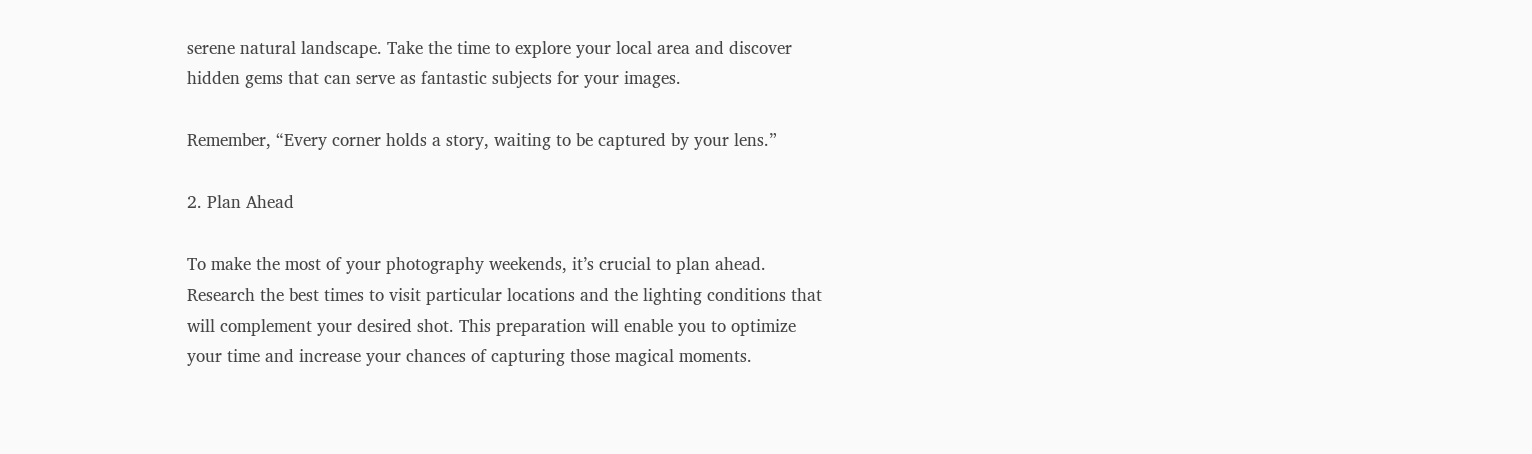serene natural landscape. Take the time to explore your local area and discover hidden gems that can serve as fantastic subjects for your images.

Remember, “Every corner holds a story, waiting to be captured by your lens.”

2. Plan Ahead

To make the most of your photography weekends, it’s crucial to plan ahead. Research the best times to visit particular locations and the lighting conditions that will complement your desired shot. This preparation will enable you to optimize your time and increase your chances of capturing those magical moments.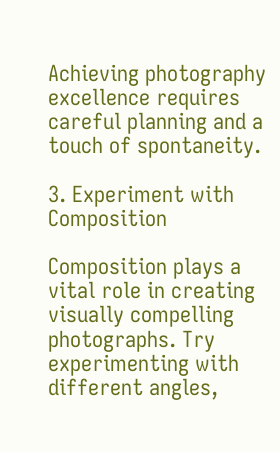Achieving photography excellence requires careful planning and a touch of spontaneity.

3. Experiment with Composition

Composition plays a vital role in creating visually compelling photographs. Try experimenting with different angles,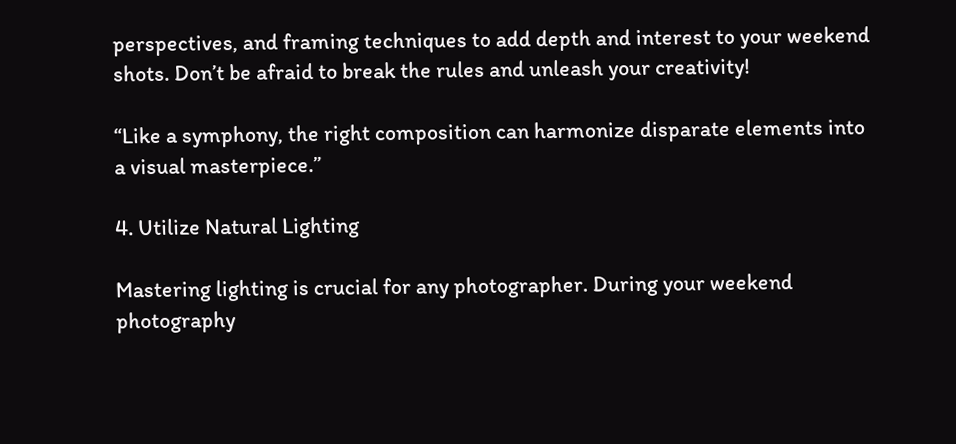perspectives, and framing techniques to add depth and interest to your weekend shots. Don’t be afraid to break the rules and unleash your creativity!

“Like a symphony, the right composition can harmonize disparate elements into a visual masterpiece.”

4. Utilize Natural Lighting

Mastering lighting is crucial for any photographer. During your weekend photography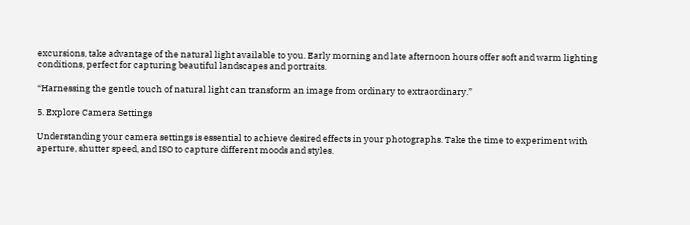excursions, take advantage of the natural light available to you. Early morning and late afternoon hours offer soft and warm lighting conditions, perfect for capturing beautiful landscapes and portraits.

“Harnessing the gentle touch of natural light can transform an image from ordinary to extraordinary.”

5. Explore Camera Settings

Understanding your camera settings is essential to achieve desired effects in your photographs. Take the time to experiment with aperture, shutter speed, and ISO to capture different moods and styles.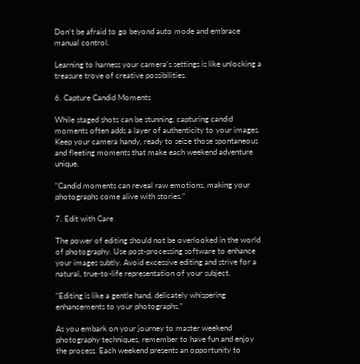Don’t be afraid to go beyond auto mode and embrace manual control.

Learning to harness your camera’s settings is like unlocking a treasure trove of creative possibilities.

6. Capture Candid Moments

While staged shots can be stunning, capturing candid moments often adds a layer of authenticity to your images. Keep your camera handy, ready to seize those spontaneous and fleeting moments that make each weekend adventure unique.

“Candid moments can reveal raw emotions, making your photographs come alive with stories.”

7. Edit with Care

The power of editing should not be overlooked in the world of photography. Use post-processing software to enhance your images subtly. Avoid excessive editing and strive for a natural, true-to-life representation of your subject.

“Editing is like a gentle hand, delicately whispering enhancements to your photographs.”

As you embark on your journey to master weekend photography techniques, remember to have fun and enjoy the process. Each weekend presents an opportunity to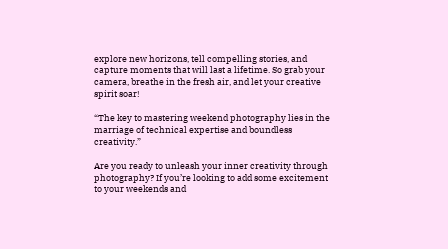explore new horizons, tell compelling stories, and capture moments that will last a lifetime. So grab your camera, breathe in the fresh air, and let your creative spirit soar!

“The key to mastering weekend photography lies in the marriage of technical expertise and boundless creativity.”

Are you ready to unleash your inner creativity through photography? If you’re looking to add some excitement to your weekends and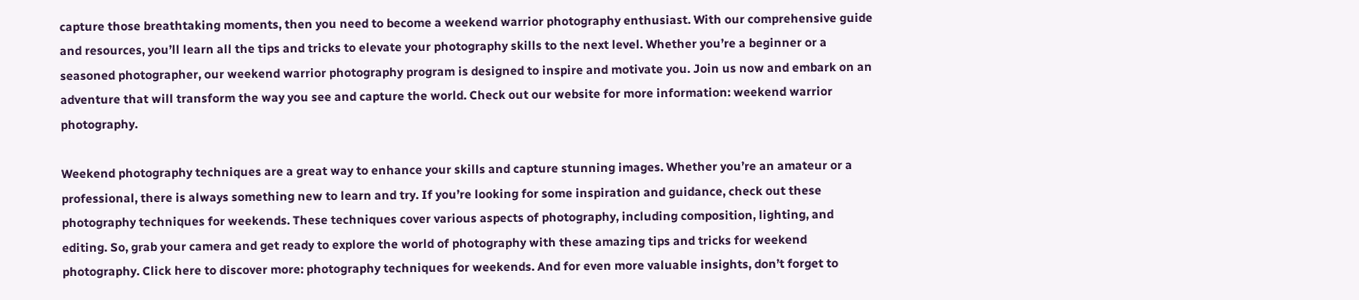capture those breathtaking moments, then you need to become a weekend warrior photography enthusiast. With our comprehensive guide and resources, you’ll learn all the tips and tricks to elevate your photography skills to the next level. Whether you’re a beginner or a seasoned photographer, our weekend warrior photography program is designed to inspire and motivate you. Join us now and embark on an adventure that will transform the way you see and capture the world. Check out our website for more information: weekend warrior photography.

Weekend photography techniques are a great way to enhance your skills and capture stunning images. Whether you’re an amateur or a professional, there is always something new to learn and try. If you’re looking for some inspiration and guidance, check out these photography techniques for weekends. These techniques cover various aspects of photography, including composition, lighting, and editing. So, grab your camera and get ready to explore the world of photography with these amazing tips and tricks for weekend photography. Click here to discover more: photography techniques for weekends. And for even more valuable insights, don’t forget to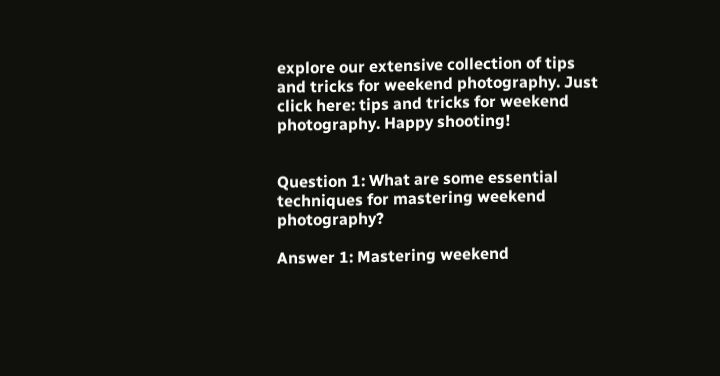explore our extensive collection of tips and tricks for weekend photography. Just click here: tips and tricks for weekend photography. Happy shooting!


Question 1: What are some essential techniques for mastering weekend photography?

Answer 1: Mastering weekend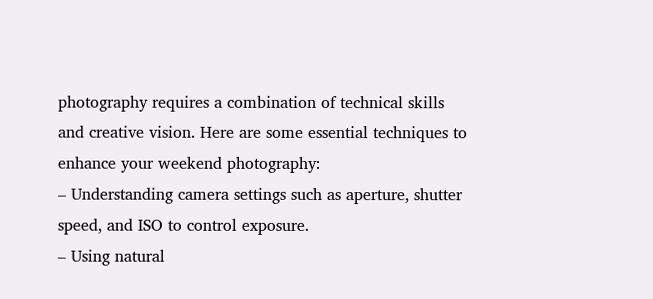photography requires a combination of technical skills and creative vision. Here are some essential techniques to enhance your weekend photography:
– Understanding camera settings such as aperture, shutter speed, and ISO to control exposure.
– Using natural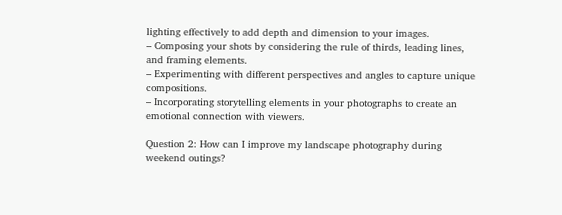lighting effectively to add depth and dimension to your images.
– Composing your shots by considering the rule of thirds, leading lines, and framing elements.
– Experimenting with different perspectives and angles to capture unique compositions.
– Incorporating storytelling elements in your photographs to create an emotional connection with viewers.

Question 2: How can I improve my landscape photography during weekend outings?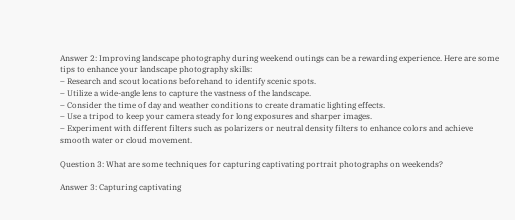Answer 2: Improving landscape photography during weekend outings can be a rewarding experience. Here are some tips to enhance your landscape photography skills:
– Research and scout locations beforehand to identify scenic spots.
– Utilize a wide-angle lens to capture the vastness of the landscape.
– Consider the time of day and weather conditions to create dramatic lighting effects.
– Use a tripod to keep your camera steady for long exposures and sharper images.
– Experiment with different filters such as polarizers or neutral density filters to enhance colors and achieve smooth water or cloud movement.

Question 3: What are some techniques for capturing captivating portrait photographs on weekends?

Answer 3: Capturing captivating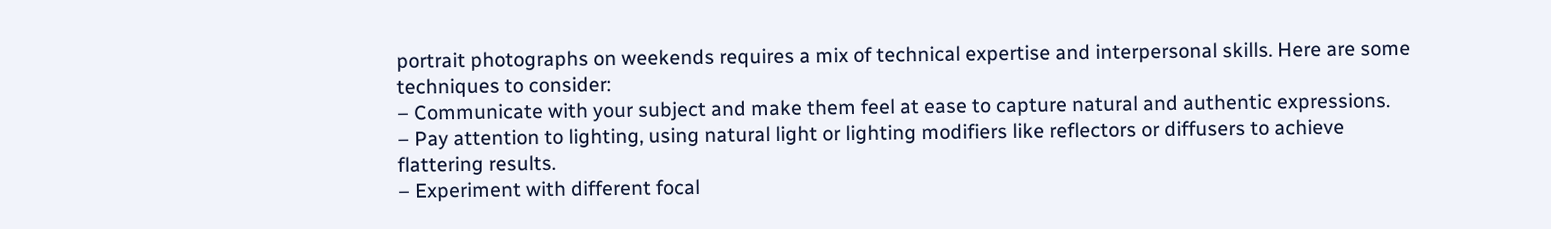portrait photographs on weekends requires a mix of technical expertise and interpersonal skills. Here are some techniques to consider:
– Communicate with your subject and make them feel at ease to capture natural and authentic expressions.
– Pay attention to lighting, using natural light or lighting modifiers like reflectors or diffusers to achieve flattering results.
– Experiment with different focal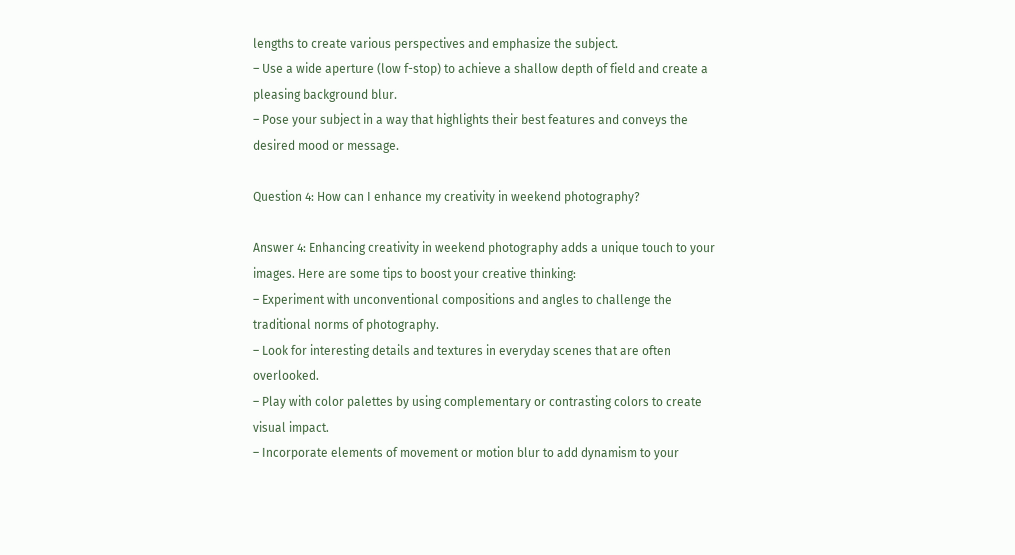lengths to create various perspectives and emphasize the subject.
– Use a wide aperture (low f-stop) to achieve a shallow depth of field and create a pleasing background blur.
– Pose your subject in a way that highlights their best features and conveys the desired mood or message.

Question 4: How can I enhance my creativity in weekend photography?

Answer 4: Enhancing creativity in weekend photography adds a unique touch to your images. Here are some tips to boost your creative thinking:
– Experiment with unconventional compositions and angles to challenge the traditional norms of photography.
– Look for interesting details and textures in everyday scenes that are often overlooked.
– Play with color palettes by using complementary or contrasting colors to create visual impact.
– Incorporate elements of movement or motion blur to add dynamism to your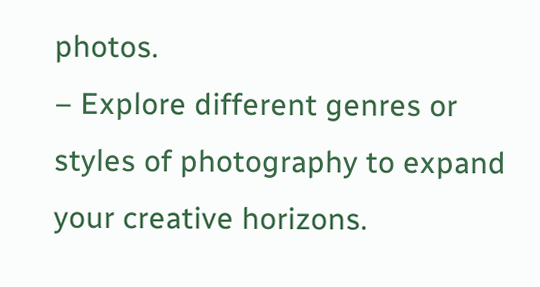photos.
– Explore different genres or styles of photography to expand your creative horizons.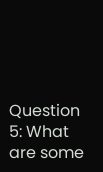Question 5: What are some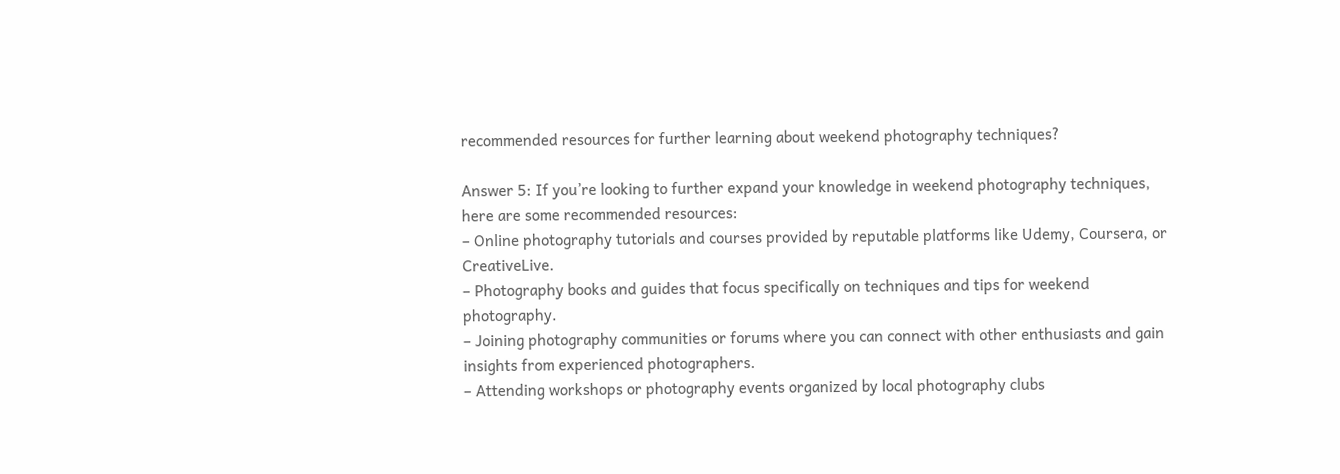recommended resources for further learning about weekend photography techniques?

Answer 5: If you’re looking to further expand your knowledge in weekend photography techniques, here are some recommended resources:
– Online photography tutorials and courses provided by reputable platforms like Udemy, Coursera, or CreativeLive.
– Photography books and guides that focus specifically on techniques and tips for weekend photography.
– Joining photography communities or forums where you can connect with other enthusiasts and gain insights from experienced photographers.
– Attending workshops or photography events organized by local photography clubs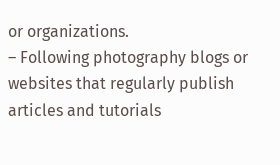or organizations.
– Following photography blogs or websites that regularly publish articles and tutorials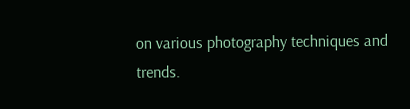on various photography techniques and trends.